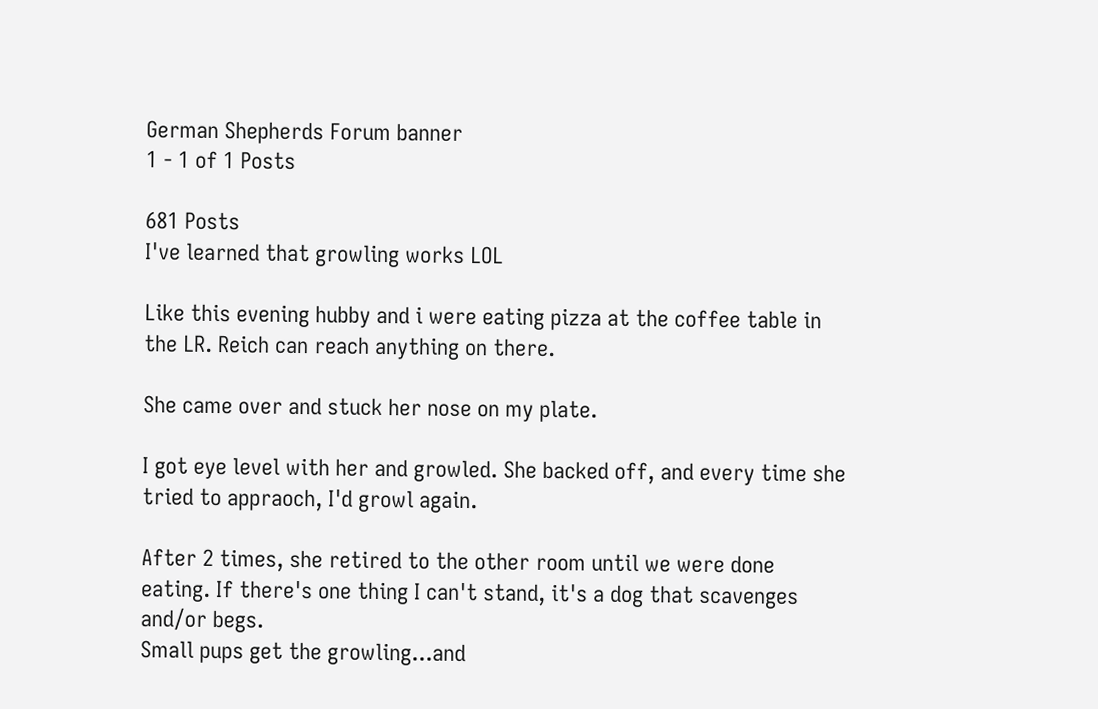German Shepherds Forum banner
1 - 1 of 1 Posts

681 Posts
I've learned that growling works LOL

Like this evening hubby and i were eating pizza at the coffee table in the LR. Reich can reach anything on there.

She came over and stuck her nose on my plate.

I got eye level with her and growled. She backed off, and every time she tried to appraoch, I'd growl again.

After 2 times, she retired to the other room until we were done eating. If there's one thing I can't stand, it's a dog that scavenges and/or begs.
Small pups get the growling...and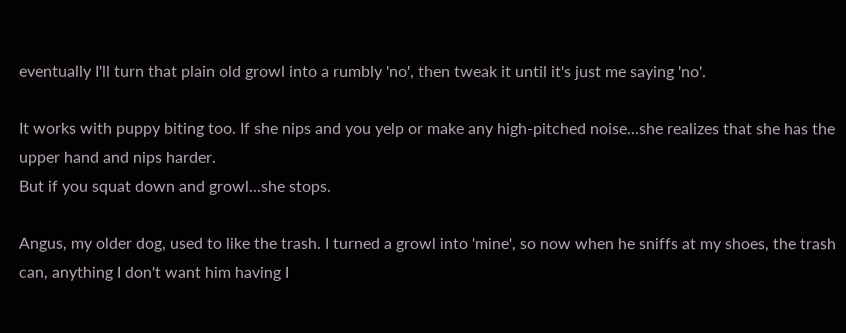eventually I'll turn that plain old growl into a rumbly 'no', then tweak it until it's just me saying 'no'.

It works with puppy biting too. If she nips and you yelp or make any high-pitched noise...she realizes that she has the upper hand and nips harder.
But if you squat down and growl...she stops.

Angus, my older dog, used to like the trash. I turned a growl into 'mine', so now when he sniffs at my shoes, the trash can, anything I don't want him having I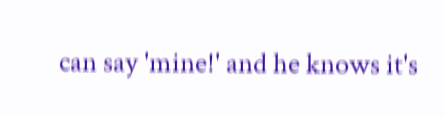can say 'mine!' and he knows it's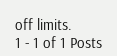off limits.
1 - 1 of 1 Posts